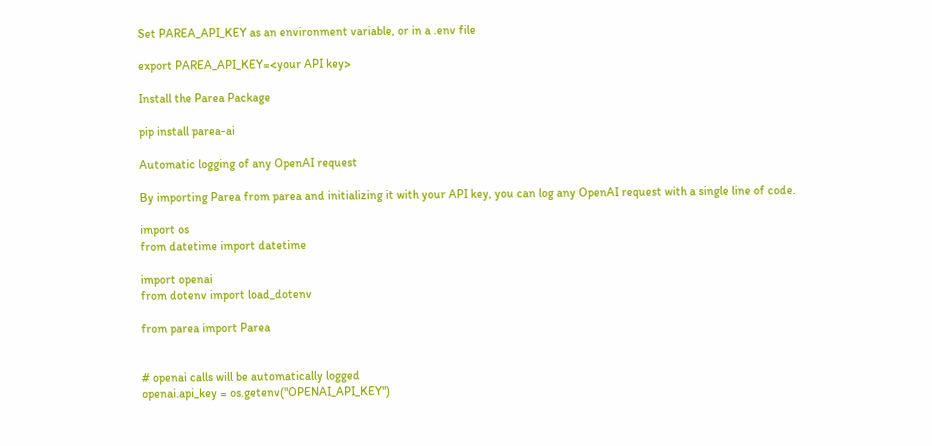Set PAREA_API_KEY as an environment variable, or in a .env file

export PAREA_API_KEY=<your API key>

Install the Parea Package

pip install parea-ai

Automatic logging of any OpenAI request

By importing Parea from parea and initializing it with your API key, you can log any OpenAI request with a single line of code.

import os
from datetime import datetime

import openai
from dotenv import load_dotenv

from parea import Parea


# openai calls will be automatically logged
openai.api_key = os.getenv("OPENAI_API_KEY")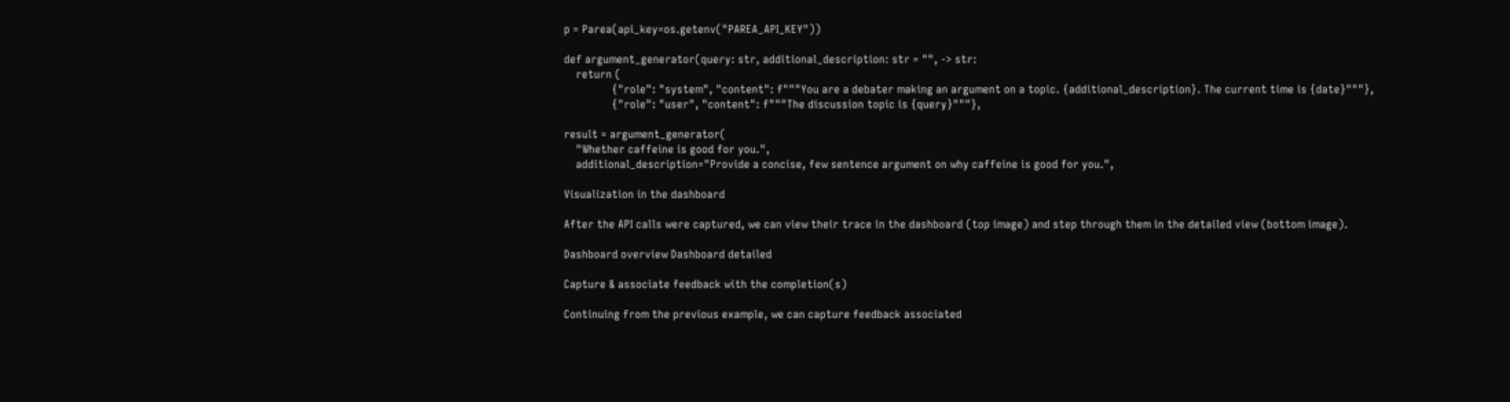p = Parea(api_key=os.getenv("PAREA_API_KEY"))

def argument_generator(query: str, additional_description: str = "", -> str:
    return (
                {"role": "system", "content": f"""You are a debater making an argument on a topic. {additional_description}. The current time is {date}"""},
                {"role": "user", "content": f"""The discussion topic is {query}"""},

result = argument_generator(
    "Whether caffeine is good for you.",
    additional_description="Provide a concise, few sentence argument on why caffeine is good for you.",

Visualization in the dashboard

After the API calls were captured, we can view their trace in the dashboard (top image) and step through them in the detailed view (bottom image).

Dashboard overview Dashboard detailed

Capture & associate feedback with the completion(s)

Continuing from the previous example, we can capture feedback associated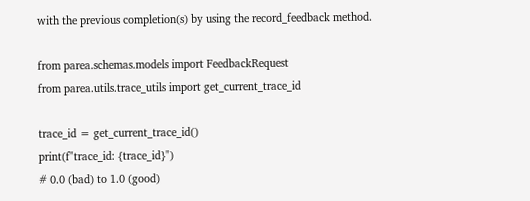with the previous completion(s) by using the record_feedback method.

from parea.schemas.models import FeedbackRequest
from parea.utils.trace_utils import get_current_trace_id

trace_id = get_current_trace_id()
print(f"trace_id: {trace_id}")
# 0.0 (bad) to 1.0 (good)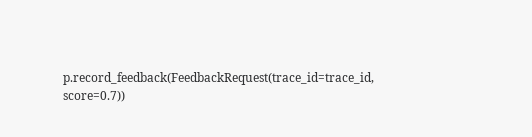p.record_feedback(FeedbackRequest(trace_id=trace_id, score=0.7))